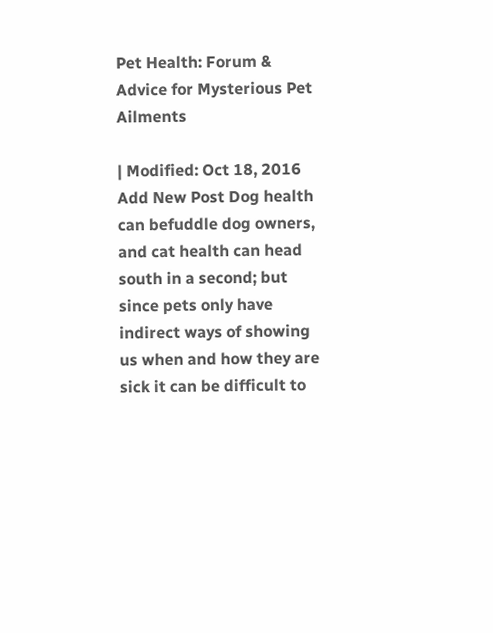Pet Health: Forum & Advice for Mysterious Pet Ailments

| Modified: Oct 18, 2016
Add New Post Dog health can befuddle dog owners, and cat health can head south in a second; but since pets only have indirect ways of showing us when and how they are sick it can be difficult to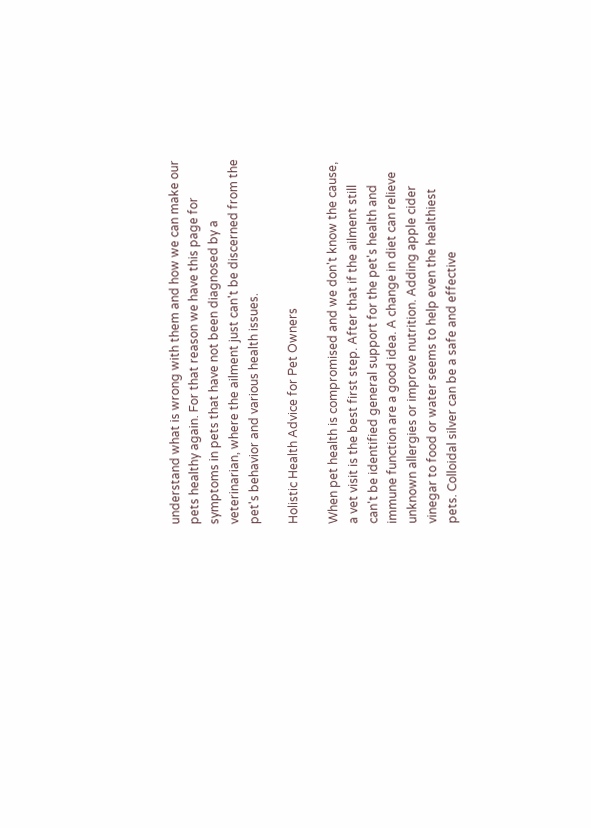understand what is wrong with them and how we can make our pets healthy again. For that reason we have this page for symptoms in pets that have not been diagnosed by a veterinarian, where the ailment just can't be discerned from the pet's behavior and various health issues.

Holistic Health Advice for Pet Owners

When pet health is compromised and we don't know the cause, a vet visit is the best first step. After that if the ailment still can't be identified general support for the pet's health and immune function are a good idea. A change in diet can relieve unknown allergies or improve nutrition. Adding apple cider vinegar to food or water seems to help even the healthiest pets. Colloidal silver can be a safe and effective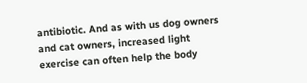antibiotic. And as with us dog owners and cat owners, increased light exercise can often help the body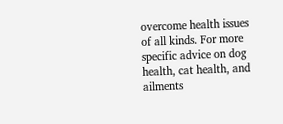overcome health issues of all kinds. For more specific advice on dog health, cat health, and ailments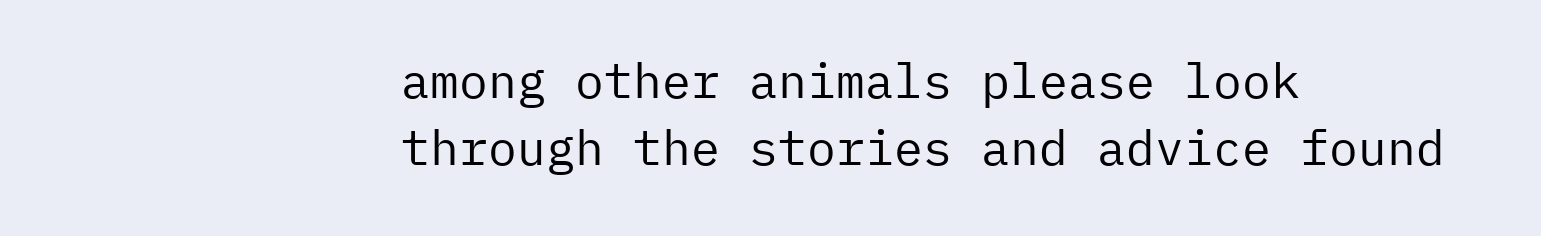among other animals please look through the stories and advice found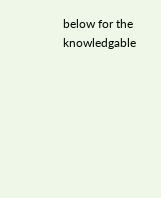below for the knowledgable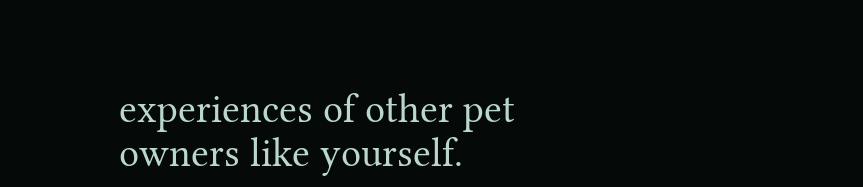experiences of other pet owners like yourself.